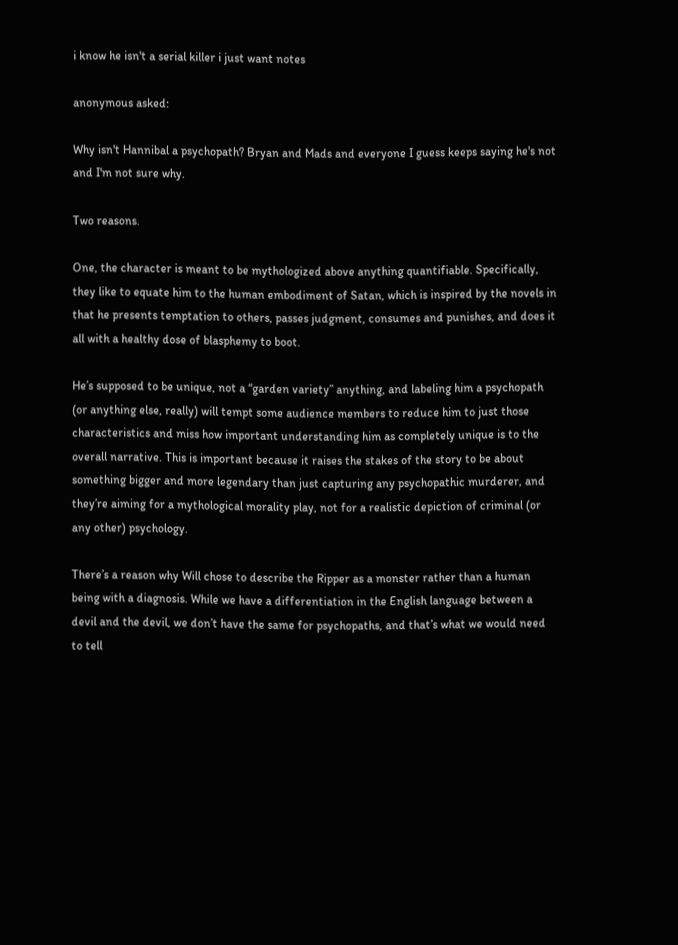i know he isn't a serial killer i just want notes

anonymous asked:

Why isn't Hannibal a psychopath? Bryan and Mads and everyone I guess keeps saying he's not and I'm not sure why.

Two reasons.

One, the character is meant to be mythologized above anything quantifiable. Specifically, they like to equate him to the human embodiment of Satan, which is inspired by the novels in that he presents temptation to others, passes judgment, consumes and punishes, and does it all with a healthy dose of blasphemy to boot.

He’s supposed to be unique, not a “garden variety” anything, and labeling him a psychopath (or anything else, really) will tempt some audience members to reduce him to just those characteristics and miss how important understanding him as completely unique is to the overall narrative. This is important because it raises the stakes of the story to be about something bigger and more legendary than just capturing any psychopathic murderer, and they’re aiming for a mythological morality play, not for a realistic depiction of criminal (or any other) psychology.

There’s a reason why Will chose to describe the Ripper as a monster rather than a human being with a diagnosis. While we have a differentiation in the English language between a devil and the devil, we don’t have the same for psychopaths, and that’s what we would need to tell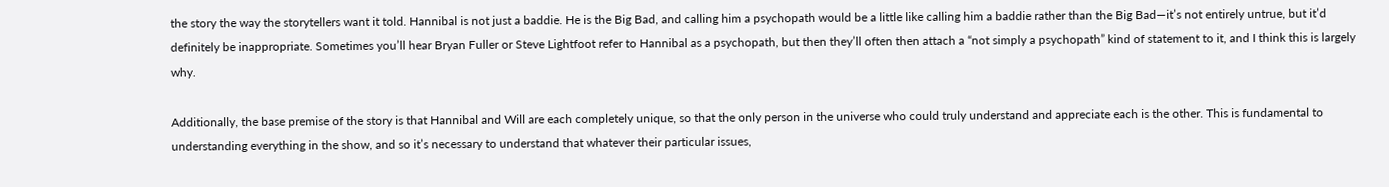the story the way the storytellers want it told. Hannibal is not just a baddie. He is the Big Bad, and calling him a psychopath would be a little like calling him a baddie rather than the Big Bad—it’s not entirely untrue, but it’d definitely be inappropriate. Sometimes you’ll hear Bryan Fuller or Steve Lightfoot refer to Hannibal as a psychopath, but then they’ll often then attach a “not simply a psychopath” kind of statement to it, and I think this is largely why.

Additionally, the base premise of the story is that Hannibal and Will are each completely unique, so that the only person in the universe who could truly understand and appreciate each is the other. This is fundamental to understanding everything in the show, and so it’s necessary to understand that whatever their particular issues,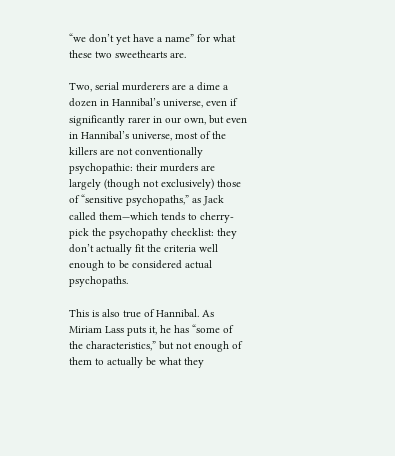“we don’t yet have a name” for what these two sweethearts are.

Two, serial murderers are a dime a dozen in Hannibal’s universe, even if significantly rarer in our own, but even in Hannibal’s universe, most of the killers are not conventionally psychopathic: their murders are largely (though not exclusively) those of “sensitive psychopaths,” as Jack called them—which tends to cherry-pick the psychopathy checklist: they don’t actually fit the criteria well enough to be considered actual psychopaths.

This is also true of Hannibal. As Miriam Lass puts it, he has “some of the characteristics,” but not enough of them to actually be what they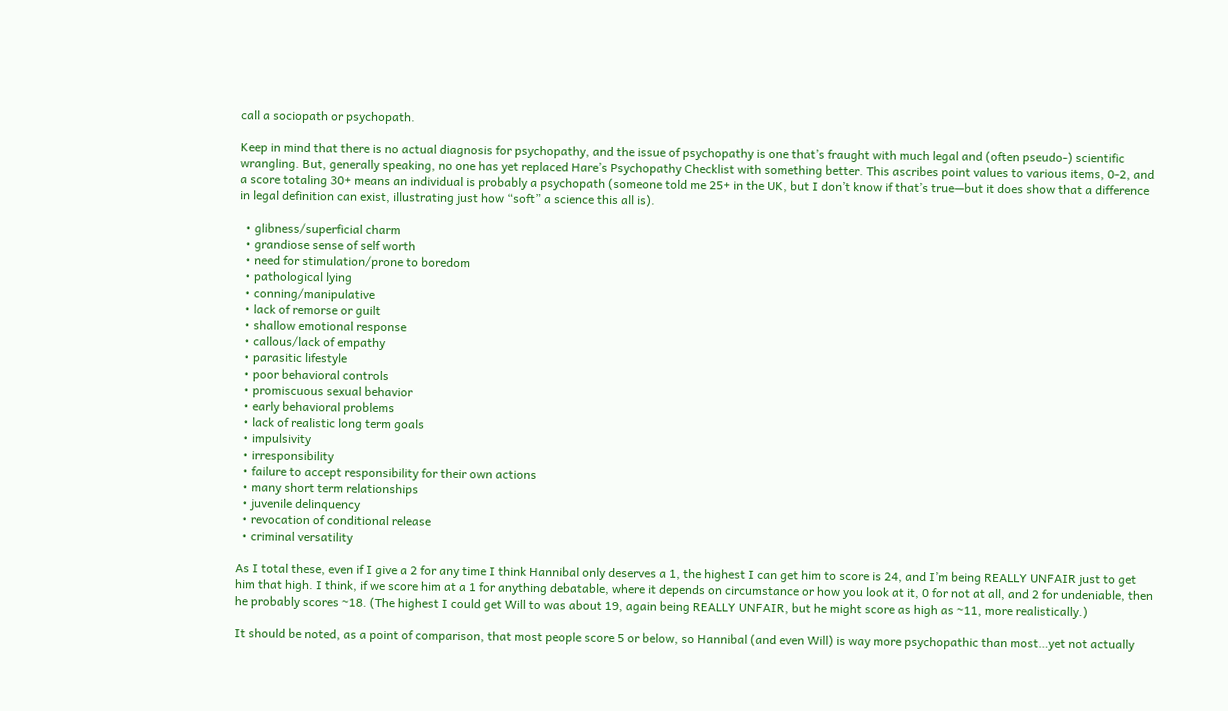call a sociopath or psychopath.

Keep in mind that there is no actual diagnosis for psychopathy, and the issue of psychopathy is one that’s fraught with much legal and (often pseudo-) scientific wrangling. But, generally speaking, no one has yet replaced Hare’s Psychopathy Checklist with something better. This ascribes point values to various items, 0-2, and a score totaling 30+ means an individual is probably a psychopath (someone told me 25+ in the UK, but I don’t know if that’s true—but it does show that a difference in legal definition can exist, illustrating just how “soft” a science this all is).

  • glibness/superficial charm
  • grandiose sense of self worth
  • need for stimulation/prone to boredom
  • pathological lying
  • conning/manipulative
  • lack of remorse or guilt
  • shallow emotional response
  • callous/lack of empathy
  • parasitic lifestyle
  • poor behavioral controls
  • promiscuous sexual behavior
  • early behavioral problems
  • lack of realistic long term goals
  • impulsivity
  • irresponsibility
  • failure to accept responsibility for their own actions
  • many short term relationships
  • juvenile delinquency
  • revocation of conditional release
  • criminal versatility

As I total these, even if I give a 2 for any time I think Hannibal only deserves a 1, the highest I can get him to score is 24, and I’m being REALLY UNFAIR just to get him that high. I think, if we score him at a 1 for anything debatable, where it depends on circumstance or how you look at it, 0 for not at all, and 2 for undeniable, then he probably scores ~18. (The highest I could get Will to was about 19, again being REALLY UNFAIR, but he might score as high as ~11, more realistically.)

It should be noted, as a point of comparison, that most people score 5 or below, so Hannibal (and even Will) is way more psychopathic than most…yet not actually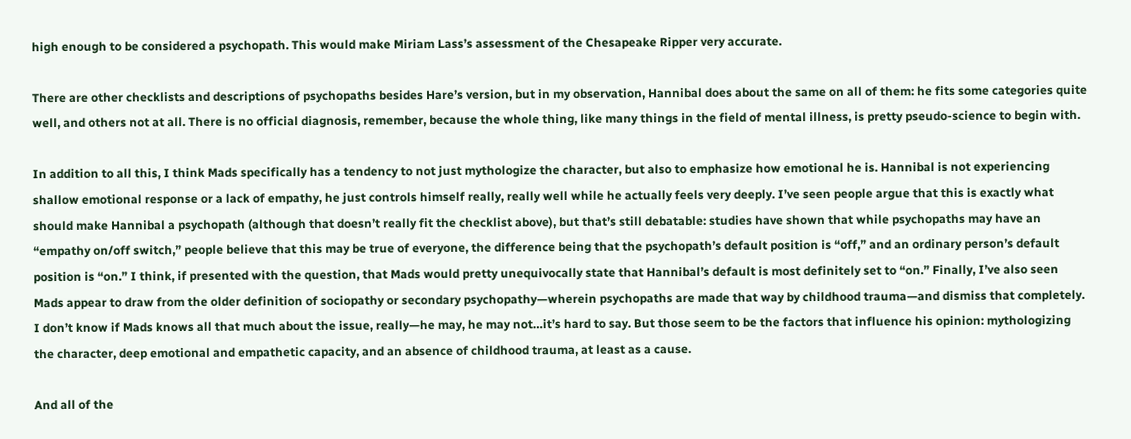high enough to be considered a psychopath. This would make Miriam Lass’s assessment of the Chesapeake Ripper very accurate.

There are other checklists and descriptions of psychopaths besides Hare’s version, but in my observation, Hannibal does about the same on all of them: he fits some categories quite well, and others not at all. There is no official diagnosis, remember, because the whole thing, like many things in the field of mental illness, is pretty pseudo-science to begin with.

In addition to all this, I think Mads specifically has a tendency to not just mythologize the character, but also to emphasize how emotional he is. Hannibal is not experiencing shallow emotional response or a lack of empathy, he just controls himself really, really well while he actually feels very deeply. I’ve seen people argue that this is exactly what should make Hannibal a psychopath (although that doesn’t really fit the checklist above), but that’s still debatable: studies have shown that while psychopaths may have an “empathy on/off switch,” people believe that this may be true of everyone, the difference being that the psychopath’s default position is “off,” and an ordinary person’s default position is “on.” I think, if presented with the question, that Mads would pretty unequivocally state that Hannibal’s default is most definitely set to “on.” Finally, I’ve also seen Mads appear to draw from the older definition of sociopathy or secondary psychopathy—wherein psychopaths are made that way by childhood trauma—and dismiss that completely. I don’t know if Mads knows all that much about the issue, really—he may, he may not…it’s hard to say. But those seem to be the factors that influence his opinion: mythologizing the character, deep emotional and empathetic capacity, and an absence of childhood trauma, at least as a cause.

And all of the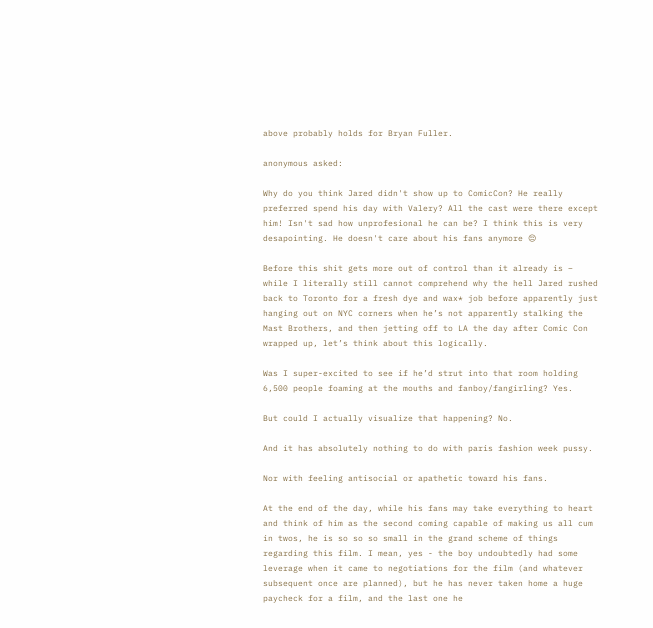above probably holds for Bryan Fuller.

anonymous asked:

Why do you think Jared didn't show up to ComicCon? He really preferred spend his day with Valery? All the cast were there except him! Isn't sad how unprofesional he can be? I think this is very desapointing. He doesn't care about his fans anymore 😔

Before this shit gets more out of control than it already is – while I literally still cannot comprehend why the hell Jared rushed back to Toronto for a fresh dye and wax* job before apparently just hanging out on NYC corners when he’s not apparently stalking the Mast Brothers, and then jetting off to LA the day after Comic Con wrapped up, let’s think about this logically.

Was I super-excited to see if he’d strut into that room holding 6,500 people foaming at the mouths and fanboy/fangirling? Yes.

But could I actually visualize that happening? No.

And it has absolutely nothing to do with paris fashion week pussy.

Nor with feeling antisocial or apathetic toward his fans.

At the end of the day, while his fans may take everything to heart and think of him as the second coming capable of making us all cum in twos, he is so so so small in the grand scheme of things regarding this film. I mean, yes - the boy undoubtedly had some leverage when it came to negotiations for the film (and whatever subsequent once are planned), but he has never taken home a huge paycheck for a film, and the last one he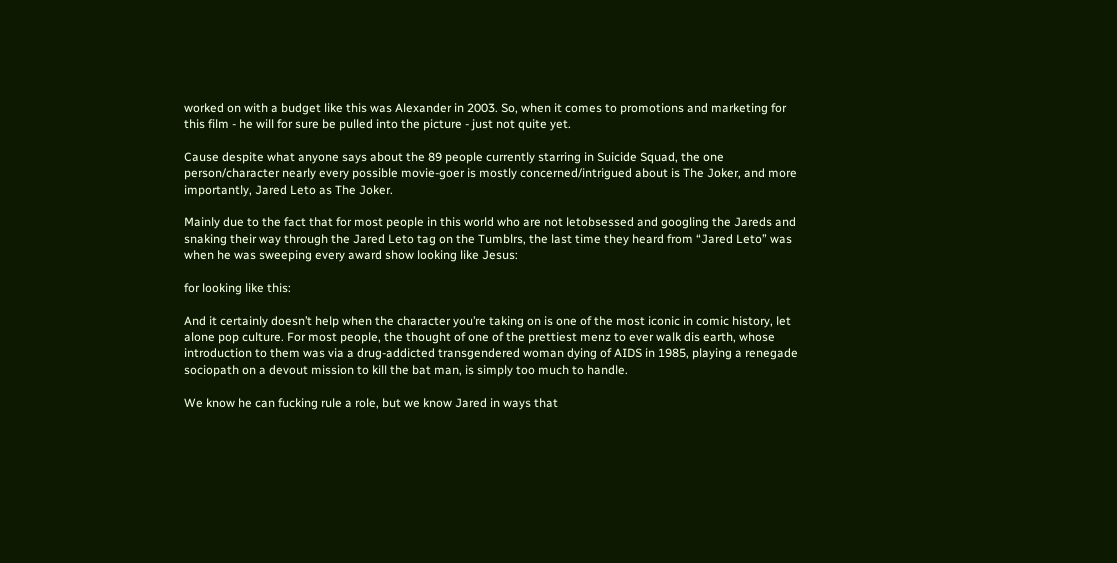worked on with a budget like this was Alexander in 2003. So, when it comes to promotions and marketing for this film - he will for sure be pulled into the picture - just not quite yet.

Cause despite what anyone says about the 89 people currently starring in Suicide Squad, the one person/character nearly every possible movie-goer is mostly concerned/intrigued about is The Joker, and more importantly, Jared Leto as The Joker.

Mainly due to the fact that for most people in this world who are not letobsessed and googling the Jareds and snaking their way through the Jared Leto tag on the Tumblrs, the last time they heard from “Jared Leto” was when he was sweeping every award show looking like Jesus:

for looking like this:

And it certainly doesn’t help when the character you’re taking on is one of the most iconic in comic history, let alone pop culture. For most people, the thought of one of the prettiest menz to ever walk dis earth, whose introduction to them was via a drug-addicted transgendered woman dying of AIDS in 1985, playing a renegade sociopath on a devout mission to kill the bat man, is simply too much to handle.

We know he can fucking rule a role, but we know Jared in ways that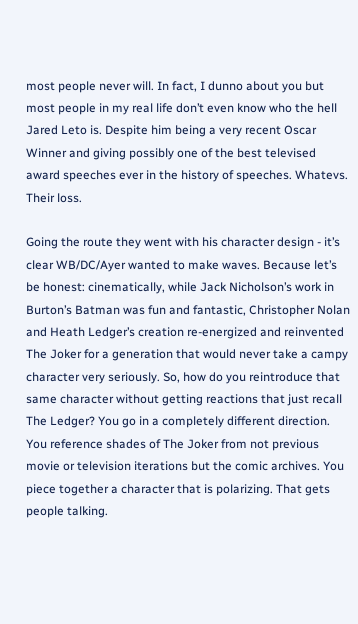most people never will. In fact, I dunno about you but most people in my real life don’t even know who the hell Jared Leto is. Despite him being a very recent Oscar Winner and giving possibly one of the best televised award speeches ever in the history of speeches. Whatevs. Their loss.

Going the route they went with his character design - it’s clear WB/DC/Ayer wanted to make waves. Because let’s be honest: cinematically, while Jack Nicholson’s work in Burton’s Batman was fun and fantastic, Christopher Nolan and Heath Ledger’s creation re-energized and reinvented The Joker for a generation that would never take a campy character very seriously. So, how do you reintroduce that same character without getting reactions that just recall The Ledger? You go in a completely different direction. You reference shades of The Joker from not previous movie or television iterations but the comic archives. You piece together a character that is polarizing. That gets people talking.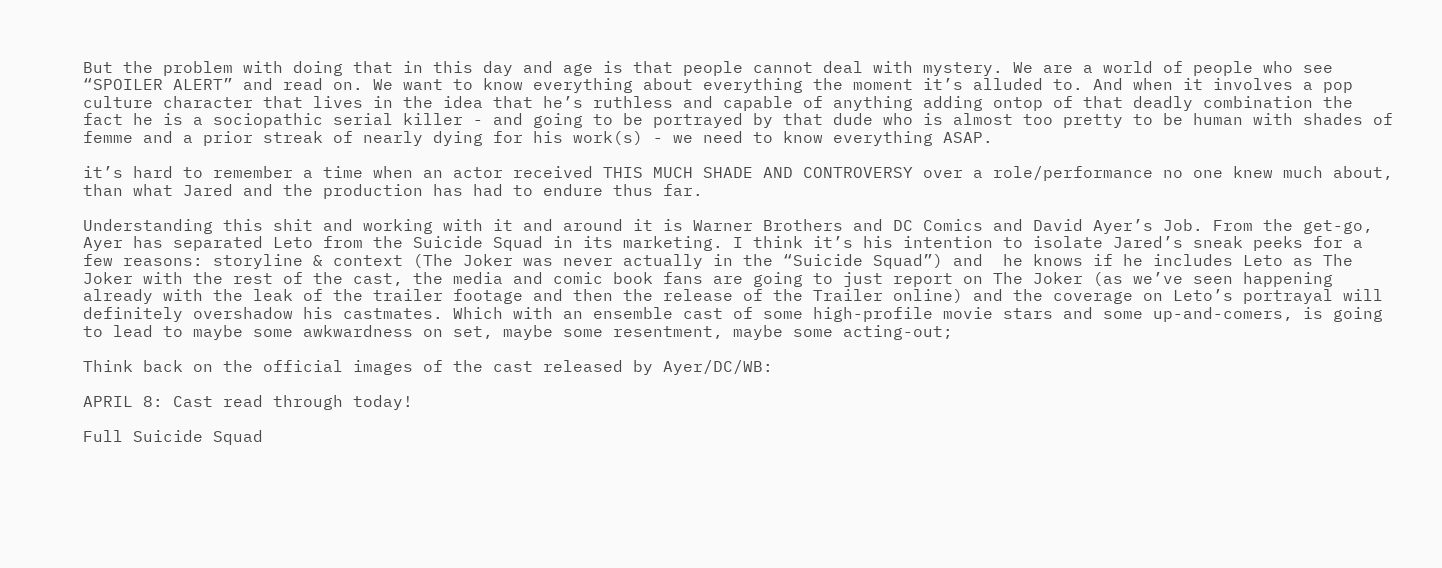But the problem with doing that in this day and age is that people cannot deal with mystery. We are a world of people who see “SPOILER ALERT” and read on. We want to know everything about everything the moment it’s alluded to. And when it involves a pop culture character that lives in the idea that he’s ruthless and capable of anything adding ontop of that deadly combination the fact he is a sociopathic serial killer - and going to be portrayed by that dude who is almost too pretty to be human with shades of femme and a prior streak of nearly dying for his work(s) - we need to know everything ASAP.

it’s hard to remember a time when an actor received THIS MUCH SHADE AND CONTROVERSY over a role/performance no one knew much about, than what Jared and the production has had to endure thus far.

Understanding this shit and working with it and around it is Warner Brothers and DC Comics and David Ayer’s Job. From the get-go, Ayer has separated Leto from the Suicide Squad in its marketing. I think it’s his intention to isolate Jared’s sneak peeks for a few reasons: storyline & context (The Joker was never actually in the “Suicide Squad”) and  he knows if he includes Leto as The Joker with the rest of the cast, the media and comic book fans are going to just report on The Joker (as we’ve seen happening already with the leak of the trailer footage and then the release of the Trailer online) and the coverage on Leto’s portrayal will definitely overshadow his castmates. Which with an ensemble cast of some high-profile movie stars and some up-and-comers, is going to lead to maybe some awkwardness on set, maybe some resentment, maybe some acting-out;

Think back on the official images of the cast released by Ayer/DC/WB:

APRIL 8: Cast read through today!

Full Suicide Squad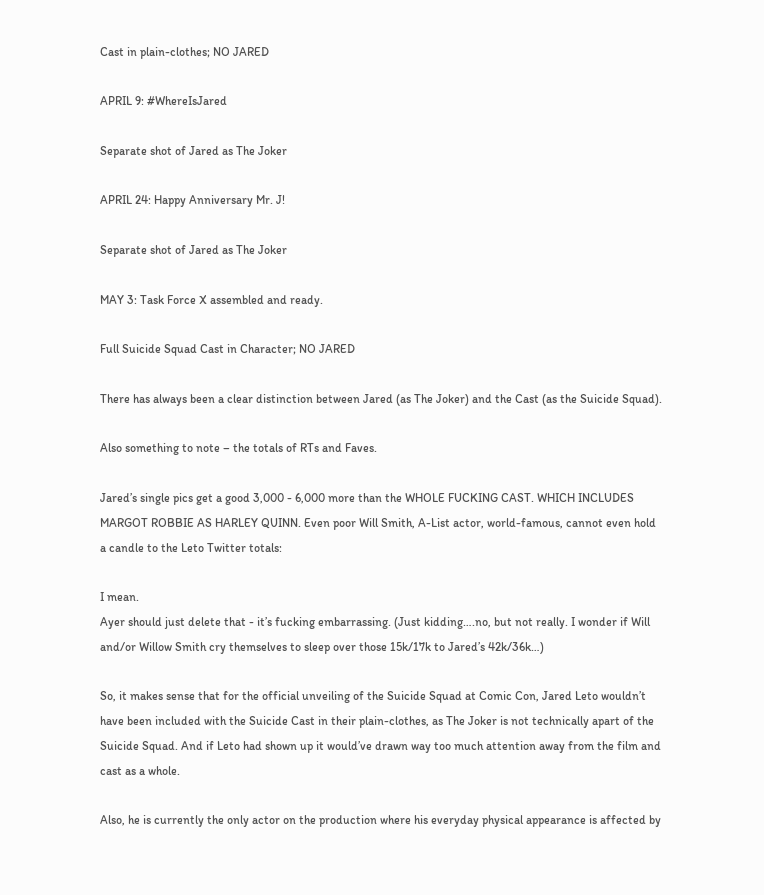Cast in plain-clothes; NO JARED

APRIL 9: #WhereIsJared

Separate shot of Jared as The Joker

APRIL 24: Happy Anniversary Mr. J!

Separate shot of Jared as The Joker

MAY 3: Task Force X assembled and ready.

Full Suicide Squad Cast in Character; NO JARED

There has always been a clear distinction between Jared (as The Joker) and the Cast (as the Suicide Squad).

Also something to note – the totals of RTs and Faves.

Jared’s single pics get a good 3,000 - 6,000 more than the WHOLE FUCKING CAST. WHICH INCLUDES MARGOT ROBBIE AS HARLEY QUINN. Even poor Will Smith, A-List actor, world-famous, cannot even hold a candle to the Leto Twitter totals:

I mean.
Ayer should just delete that - it’s fucking embarrassing. (Just kidding….no, but not really. I wonder if Will and/or Willow Smith cry themselves to sleep over those 15k/17k to Jared’s 42k/36k…)

So, it makes sense that for the official unveiling of the Suicide Squad at Comic Con, Jared Leto wouldn’t have been included with the Suicide Cast in their plain-clothes, as The Joker is not technically apart of the Suicide Squad. And if Leto had shown up it would’ve drawn way too much attention away from the film and cast as a whole.

Also, he is currently the only actor on the production where his everyday physical appearance is affected by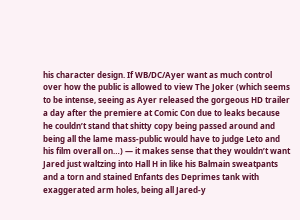his character design. If WB/DC/Ayer want as much control over how the public is allowed to view The Joker (which seems to be intense, seeing as Ayer released the gorgeous HD trailer a day after the premiere at Comic Con due to leaks because he couldn’t stand that shitty copy being passed around and being all the lame mass-public would have to judge Leto and his film overall on…) — it makes sense that they wouldn’t want Jared just waltzing into Hall H in like his Balmain sweatpants and a torn and stained Enfants des Deprimes tank with exaggerated arm holes, being all Jared-y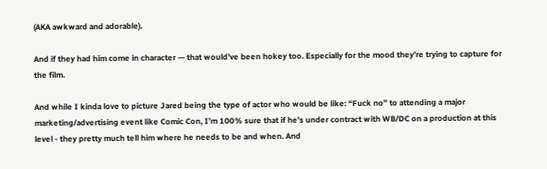(AKA awkward and adorable).

And if they had him come in character — that would’ve been hokey too. Especially for the mood they’re trying to capture for the film.

And while I kinda love to picture Jared being the type of actor who would be like: “Fuck no” to attending a major marketing/advertising event like Comic Con, I’m 100% sure that if he’s under contract with WB/DC on a production at this level - they pretty much tell him where he needs to be and when. And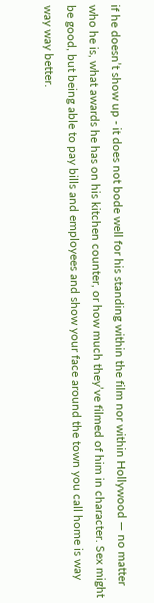if he doesn’t show up - it does not bode well for his standing within the film nor within Hollywood — no matter who he is, what awards he has on his kitchen counter, or how much they’ve filmed of him in character. Sex might be good, but being able to pay bills and employees and show your face around the town you call home is way way way better.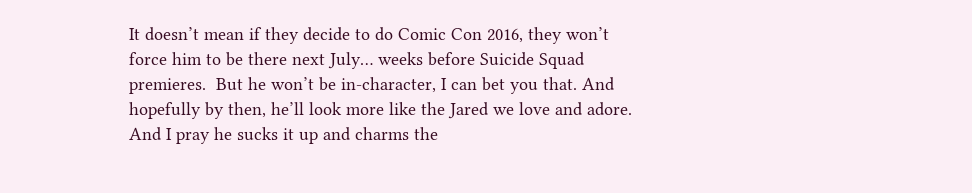It doesn’t mean if they decide to do Comic Con 2016, they won’t force him to be there next July… weeks before Suicide Squad premieres.  But he won’t be in-character, I can bet you that. And hopefully by then, he’ll look more like the Jared we love and adore. And I pray he sucks it up and charms the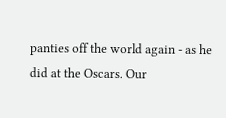panties off the world again - as he did at the Oscars. Our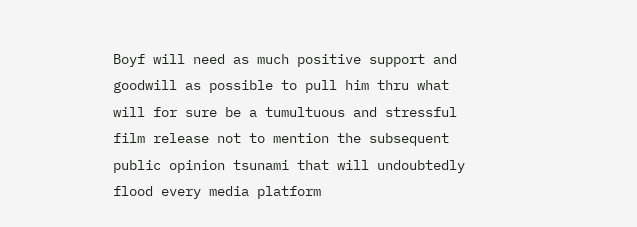Boyf will need as much positive support and goodwill as possible to pull him thru what will for sure be a tumultuous and stressful film release not to mention the subsequent public opinion tsunami that will undoubtedly flood every media platform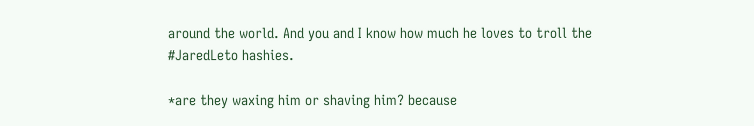around the world. And you and I know how much he loves to troll the #JaredLeto hashies.

*are they waxing him or shaving him? because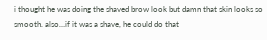i thought he was doing the shaved brow look but damn that skin looks so smooth. also…if it was a shave, he could do that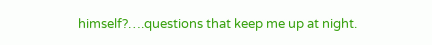himself?….questions that keep me up at night.